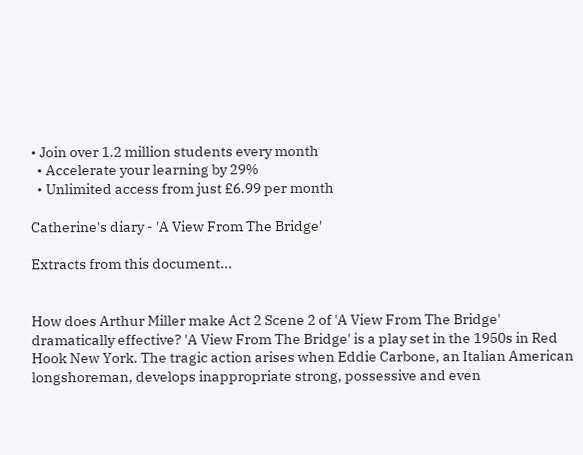• Join over 1.2 million students every month
  • Accelerate your learning by 29%
  • Unlimited access from just £6.99 per month

Catherine's diary - 'A View From The Bridge'

Extracts from this document...


How does Arthur Miller make Act 2 Scene 2 of 'A View From The Bridge' dramatically effective? 'A View From The Bridge' is a play set in the 1950s in Red Hook New York. The tragic action arises when Eddie Carbone, an Italian American longshoreman, develops inappropriate strong, possessive and even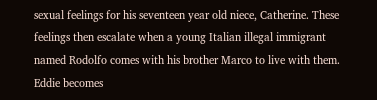sexual feelings for his seventeen year old niece, Catherine. These feelings then escalate when a young Italian illegal immigrant named Rodolfo comes with his brother Marco to live with them. Eddie becomes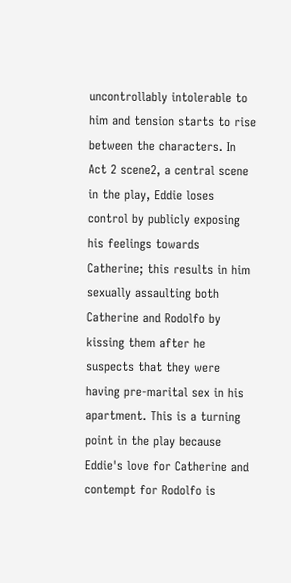uncontrollably intolerable to him and tension starts to rise between the characters. In Act 2 scene2, a central scene in the play, Eddie loses control by publicly exposing his feelings towards Catherine; this results in him sexually assaulting both Catherine and Rodolfo by kissing them after he suspects that they were having pre-marital sex in his apartment. This is a turning point in the play because Eddie's love for Catherine and contempt for Rodolfo is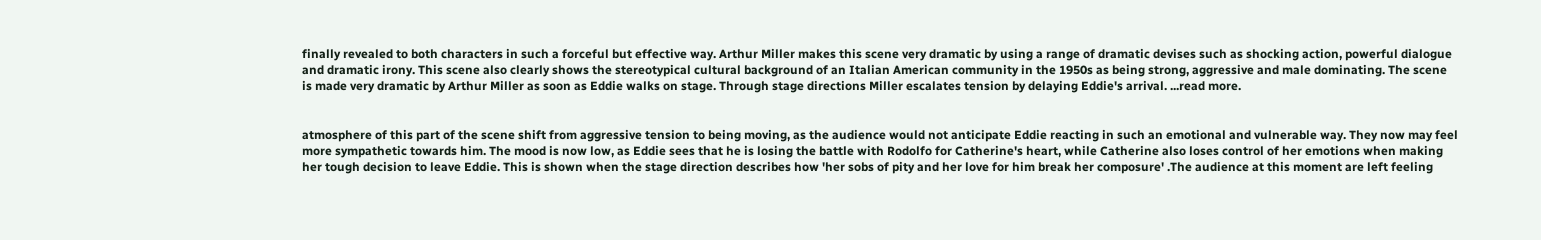finally revealed to both characters in such a forceful but effective way. Arthur Miller makes this scene very dramatic by using a range of dramatic devises such as shocking action, powerful dialogue and dramatic irony. This scene also clearly shows the stereotypical cultural background of an Italian American community in the 1950s as being strong, aggressive and male dominating. The scene is made very dramatic by Arthur Miller as soon as Eddie walks on stage. Through stage directions Miller escalates tension by delaying Eddie's arrival. ...read more.


atmosphere of this part of the scene shift from aggressive tension to being moving, as the audience would not anticipate Eddie reacting in such an emotional and vulnerable way. They now may feel more sympathetic towards him. The mood is now low, as Eddie sees that he is losing the battle with Rodolfo for Catherine's heart, while Catherine also loses control of her emotions when making her tough decision to leave Eddie. This is shown when the stage direction describes how 'her sobs of pity and her love for him break her composure' .The audience at this moment are left feeling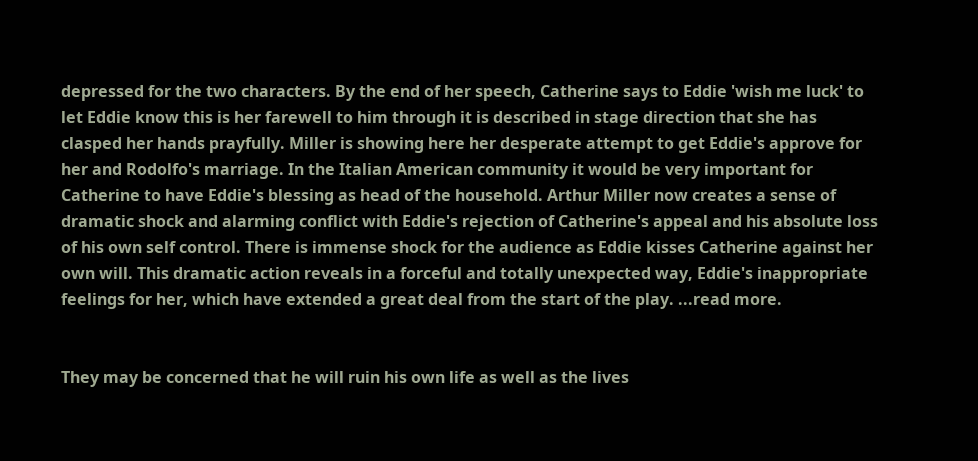depressed for the two characters. By the end of her speech, Catherine says to Eddie 'wish me luck' to let Eddie know this is her farewell to him through it is described in stage direction that she has clasped her hands prayfully. Miller is showing here her desperate attempt to get Eddie's approve for her and Rodolfo's marriage. In the Italian American community it would be very important for Catherine to have Eddie's blessing as head of the household. Arthur Miller now creates a sense of dramatic shock and alarming conflict with Eddie's rejection of Catherine's appeal and his absolute loss of his own self control. There is immense shock for the audience as Eddie kisses Catherine against her own will. This dramatic action reveals in a forceful and totally unexpected way, Eddie's inappropriate feelings for her, which have extended a great deal from the start of the play. ...read more.


They may be concerned that he will ruin his own life as well as the lives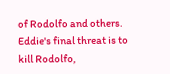of Rodolfo and others. Eddie's final threat is to kill Rodolfo,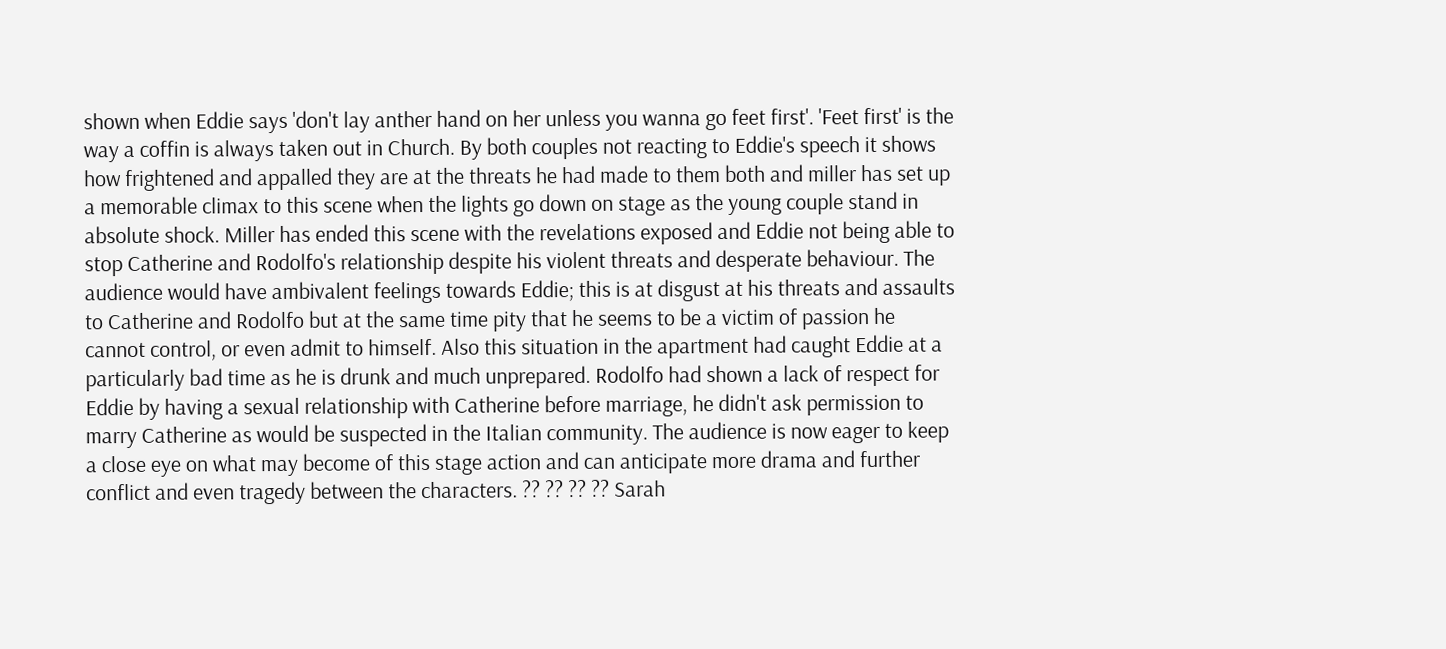shown when Eddie says 'don't lay anther hand on her unless you wanna go feet first'. 'Feet first' is the way a coffin is always taken out in Church. By both couples not reacting to Eddie's speech it shows how frightened and appalled they are at the threats he had made to them both and miller has set up a memorable climax to this scene when the lights go down on stage as the young couple stand in absolute shock. Miller has ended this scene with the revelations exposed and Eddie not being able to stop Catherine and Rodolfo's relationship despite his violent threats and desperate behaviour. The audience would have ambivalent feelings towards Eddie; this is at disgust at his threats and assaults to Catherine and Rodolfo but at the same time pity that he seems to be a victim of passion he cannot control, or even admit to himself. Also this situation in the apartment had caught Eddie at a particularly bad time as he is drunk and much unprepared. Rodolfo had shown a lack of respect for Eddie by having a sexual relationship with Catherine before marriage, he didn't ask permission to marry Catherine as would be suspected in the Italian community. The audience is now eager to keep a close eye on what may become of this stage action and can anticipate more drama and further conflict and even tragedy between the characters. ?? ?? ?? ?? Sarah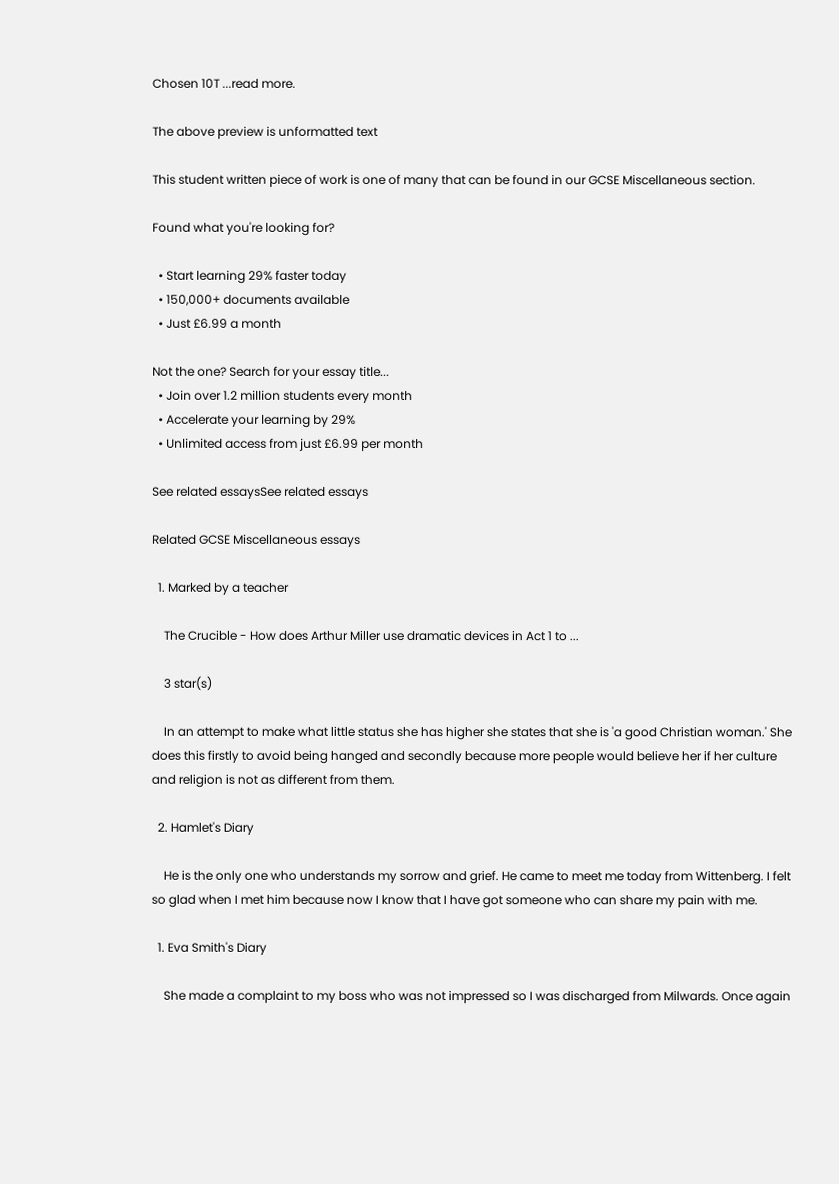Chosen 10T ...read more.

The above preview is unformatted text

This student written piece of work is one of many that can be found in our GCSE Miscellaneous section.

Found what you're looking for?

  • Start learning 29% faster today
  • 150,000+ documents available
  • Just £6.99 a month

Not the one? Search for your essay title...
  • Join over 1.2 million students every month
  • Accelerate your learning by 29%
  • Unlimited access from just £6.99 per month

See related essaysSee related essays

Related GCSE Miscellaneous essays

  1. Marked by a teacher

    The Crucible - How does Arthur Miller use dramatic devices in Act 1 to ...

    3 star(s)

    In an attempt to make what little status she has higher she states that she is 'a good Christian woman.' She does this firstly to avoid being hanged and secondly because more people would believe her if her culture and religion is not as different from them.

  2. Hamlet's Diary

    He is the only one who understands my sorrow and grief. He came to meet me today from Wittenberg. I felt so glad when I met him because now I know that I have got someone who can share my pain with me.

  1. Eva Smith's Diary

    She made a complaint to my boss who was not impressed so I was discharged from Milwards. Once again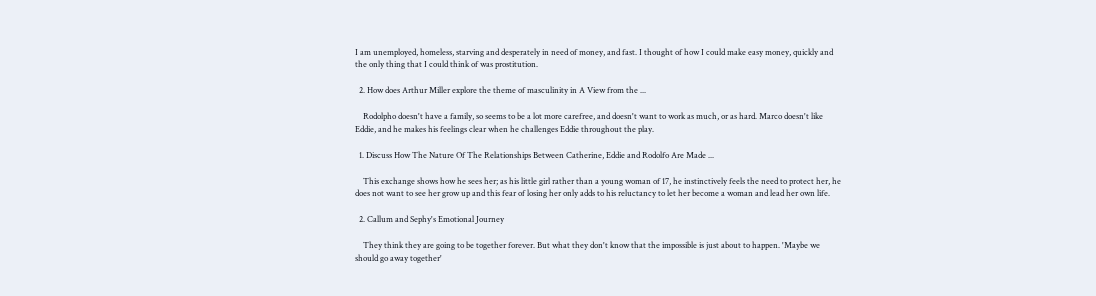I am unemployed, homeless, starving and desperately in need of money, and fast. I thought of how I could make easy money, quickly and the only thing that I could think of was prostitution.

  2. How does Arthur Miller explore the theme of masculinity in A View from the ...

    Rodolpho doesn't have a family, so seems to be a lot more carefree, and doesn't want to work as much, or as hard. Marco doesn't like Eddie, and he makes his feelings clear when he challenges Eddie throughout the play.

  1. Discuss How The Nature Of The Relationships Between Catherine, Eddie and Rodolfo Are Made ...

    This exchange shows how he sees her; as his little girl rather than a young woman of 17, he instinctively feels the need to protect her, he does not want to see her grow up and this fear of losing her only adds to his reluctancy to let her become a woman and lead her own life.

  2. Callum and Sephy's Emotional Journey

    They think they are going to be together forever. But what they don't know that the impossible is just about to happen. 'Maybe we should go away together'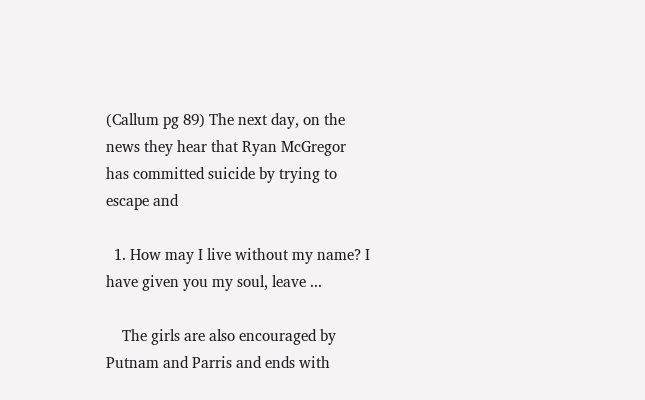(Callum pg 89) The next day, on the news they hear that Ryan McGregor has committed suicide by trying to escape and

  1. How may I live without my name? I have given you my soul, leave ...

    The girls are also encouraged by Putnam and Parris and ends with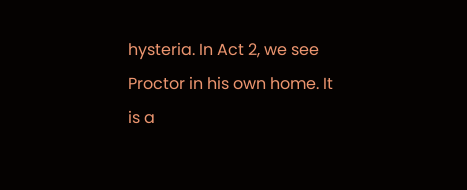hysteria. In Act 2, we see Proctor in his own home. It is a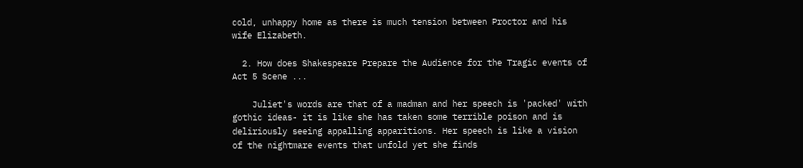cold, unhappy home as there is much tension between Proctor and his wife Elizabeth.

  2. How does Shakespeare Prepare the Audience for the Tragic events of Act 5 Scene ...

    Juliet's words are that of a madman and her speech is 'packed' with gothic ideas- it is like she has taken some terrible poison and is deliriously seeing appalling apparitions. Her speech is like a vision of the nightmare events that unfold yet she finds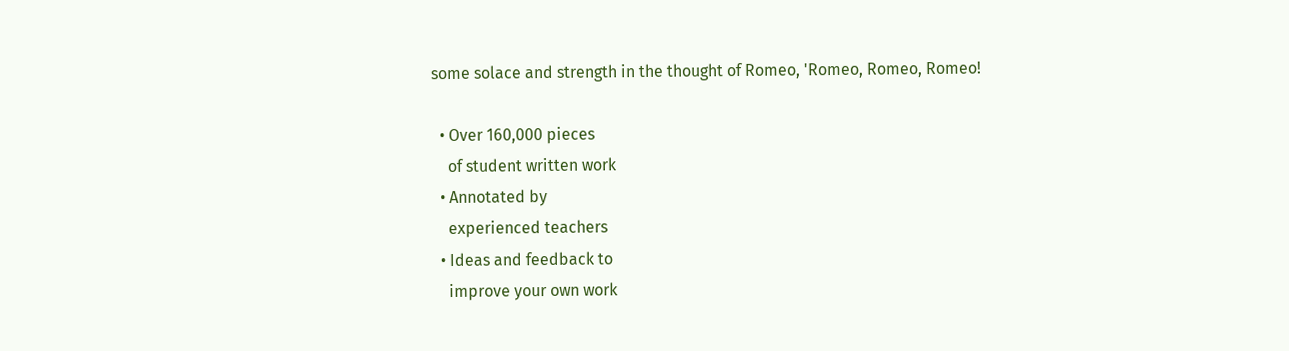some solace and strength in the thought of Romeo, 'Romeo, Romeo, Romeo!

  • Over 160,000 pieces
    of student written work
  • Annotated by
    experienced teachers
  • Ideas and feedback to
    improve your own work